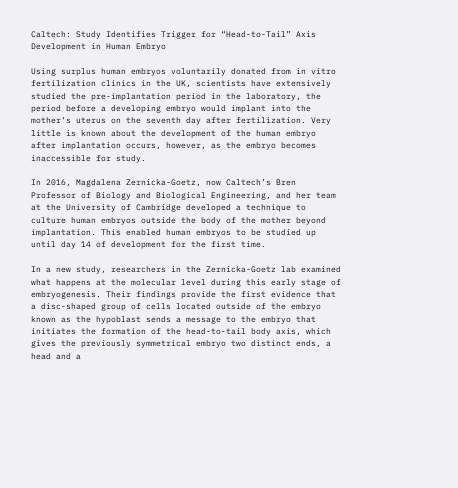Caltech: Study Identifies Trigger for “Head-to-Tail” Axis Development in Human Embryo

Using surplus human embryos voluntarily donated from in vitro fertilization clinics in the UK, scientists have extensively studied the pre-implantation period in the laboratory, the period before a developing embryo would implant into the mother’s uterus on the seventh day after fertilization. Very little is known about the development of the human embryo after implantation occurs, however, as the embryo becomes inaccessible for study.

In 2016, Magdalena Zernicka-Goetz, now Caltech’s Bren Professor of Biology and Biological Engineering, and her team at the University of Cambridge developed a technique to culture human embryos outside the body of the mother beyond implantation. This enabled human embryos to be studied up until day 14 of development for the first time.

In a new study, researchers in the Zernicka-Goetz lab examined what happens at the molecular level during this early stage of embryogenesis. Their findings provide the first evidence that a disc-shaped group of cells located outside of the embryo known as the hypoblast sends a message to the embryo that initiates the formation of the head-to-tail body axis, which gives the previously symmetrical embryo two distinct ends, a head and a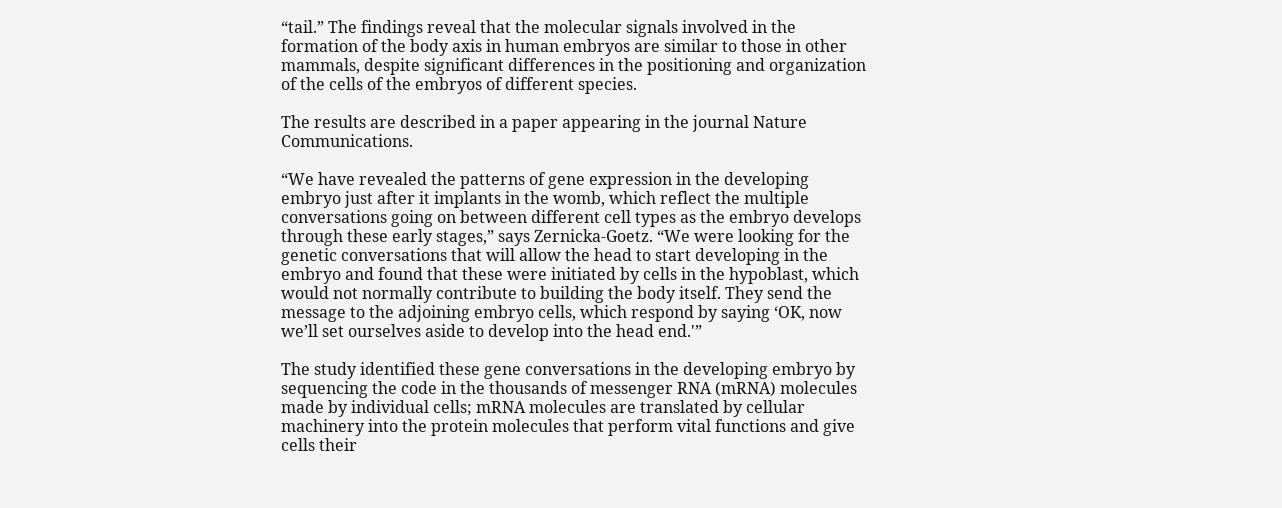“tail.” The findings reveal that the molecular signals involved in the formation of the body axis in human embryos are similar to those in other mammals, despite significant differences in the positioning and organization of the cells of the embryos of different species.

The results are described in a paper appearing in the journal Nature Communications.

“We have revealed the patterns of gene expression in the developing embryo just after it implants in the womb, which reflect the multiple conversations going on between different cell types as the embryo develops through these early stages,” says Zernicka-Goetz. “We were looking for the genetic conversations that will allow the head to start developing in the embryo and found that these were initiated by cells in the hypoblast, which would not normally contribute to building the body itself. They send the message to the adjoining embryo cells, which respond by saying ‘OK, now we’ll set ourselves aside to develop into the head end.'”

The study identified these gene conversations in the developing embryo by sequencing the code in the thousands of messenger RNA (mRNA) molecules made by individual cells; mRNA molecules are translated by cellular machinery into the protein molecules that perform vital functions and give cells their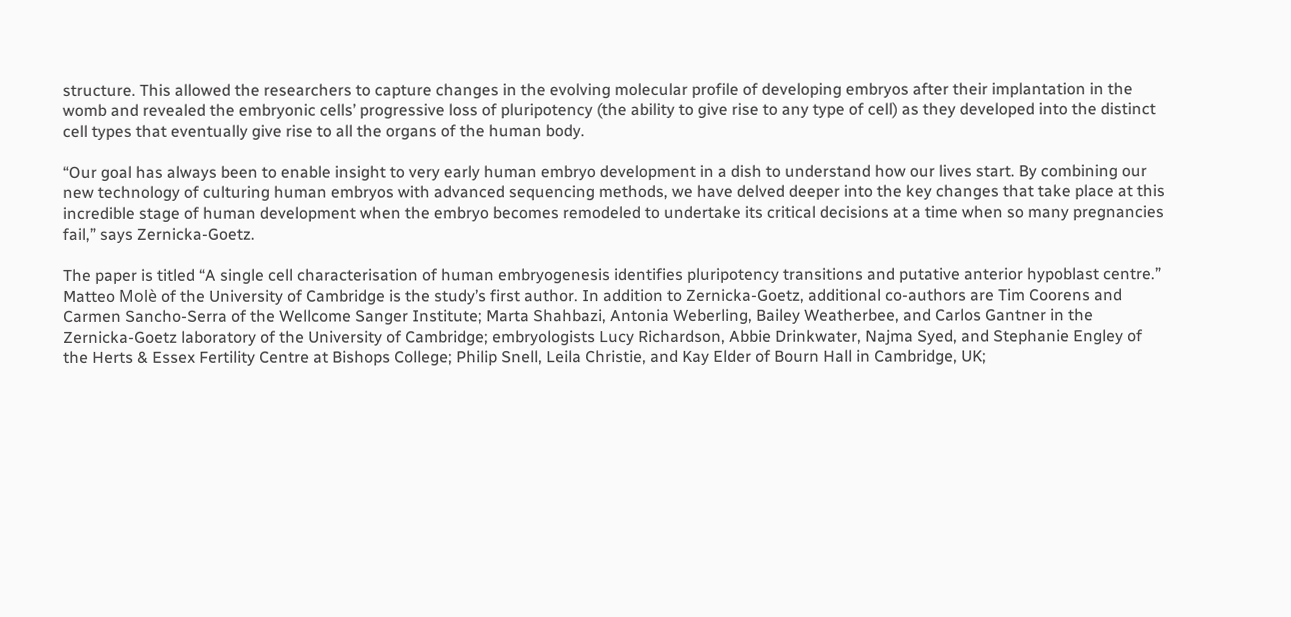structure. This allowed the researchers to capture changes in the evolving molecular profile of developing embryos after their implantation in the womb and revealed the embryonic cells’ progressive loss of pluripotency (the ability to give rise to any type of cell) as they developed into the distinct cell types that eventually give rise to all the organs of the human body.

“Our goal has always been to enable insight to very early human embryo development in a dish to understand how our lives start. By combining our new technology of culturing human embryos with advanced sequencing methods, we have delved deeper into the key changes that take place at this incredible stage of human development when the embryo becomes remodeled to undertake its critical decisions at a time when so many pregnancies fail,” says Zernicka-Goetz.

The paper is titled “A single cell characterisation of human embryogenesis identifies pluripotency transitions and putative anterior hypoblast centre.” Matteo Molè of the University of Cambridge is the study’s first author. In addition to Zernicka-Goetz, additional co-authors are Tim Coorens and Carmen Sancho-Serra of the Wellcome Sanger Institute; Marta Shahbazi, Antonia Weberling, Bailey Weatherbee, and Carlos Gantner in the Zernicka-Goetz laboratory of the University of Cambridge; embryologists Lucy Richardson, Abbie Drinkwater, Najma Syed, and Stephanie Engley of the Herts & Essex Fertility Centre at Bishops College; Philip Snell, Leila Christie, and Kay Elder of Bourn Hall in Cambridge, UK;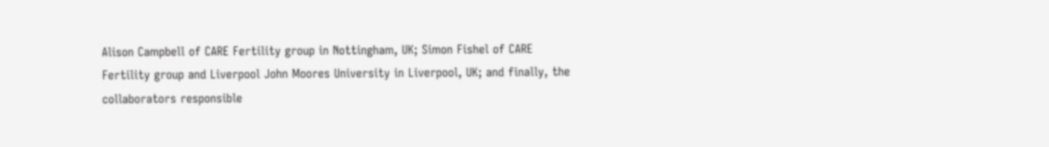Alison Campbell of CARE Fertility group in Nottingham, UK; Simon Fishel of CARE Fertility group and Liverpool John Moores University in Liverpool, UK; and finally, the collaborators responsible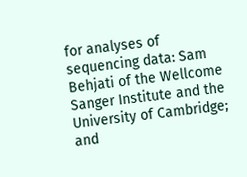for analyses of sequencing data: Sam Behjati of the Wellcome Sanger Institute and the University of Cambridge; and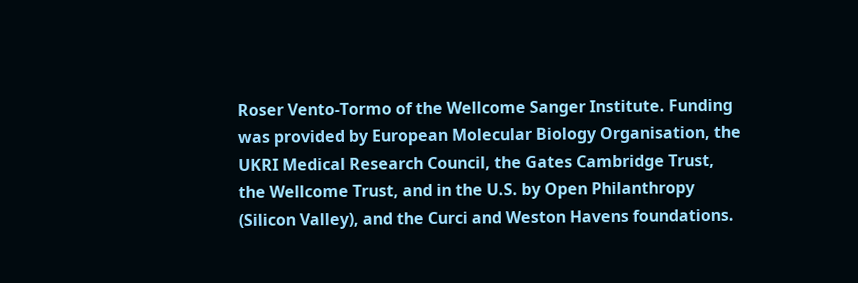Roser Vento-Tormo of the Wellcome Sanger Institute. Funding was provided by European Molecular Biology Organisation, the UKRI Medical Research Council, the Gates Cambridge Trust, the Wellcome Trust, and in the U.S. by Open Philanthropy (Silicon Valley), and the Curci and Weston Havens foundations.